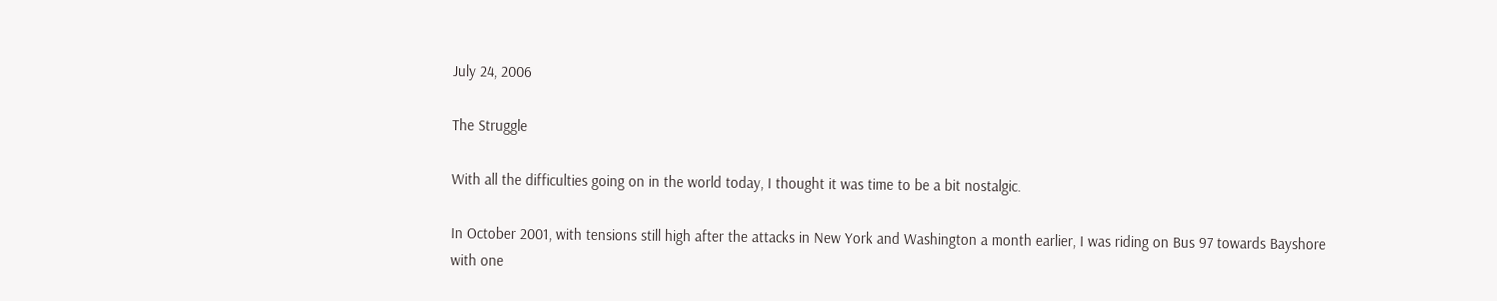July 24, 2006

The Struggle

With all the difficulties going on in the world today, I thought it was time to be a bit nostalgic.

In October 2001, with tensions still high after the attacks in New York and Washington a month earlier, I was riding on Bus 97 towards Bayshore with one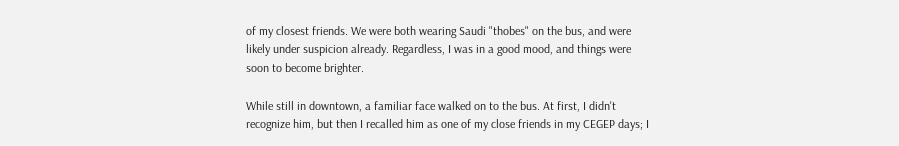of my closest friends. We were both wearing Saudi "thobes" on the bus, and were likely under suspicion already. Regardless, I was in a good mood, and things were soon to become brighter.

While still in downtown, a familiar face walked on to the bus. At first, I didn't recognize him, but then I recalled him as one of my close friends in my CEGEP days; I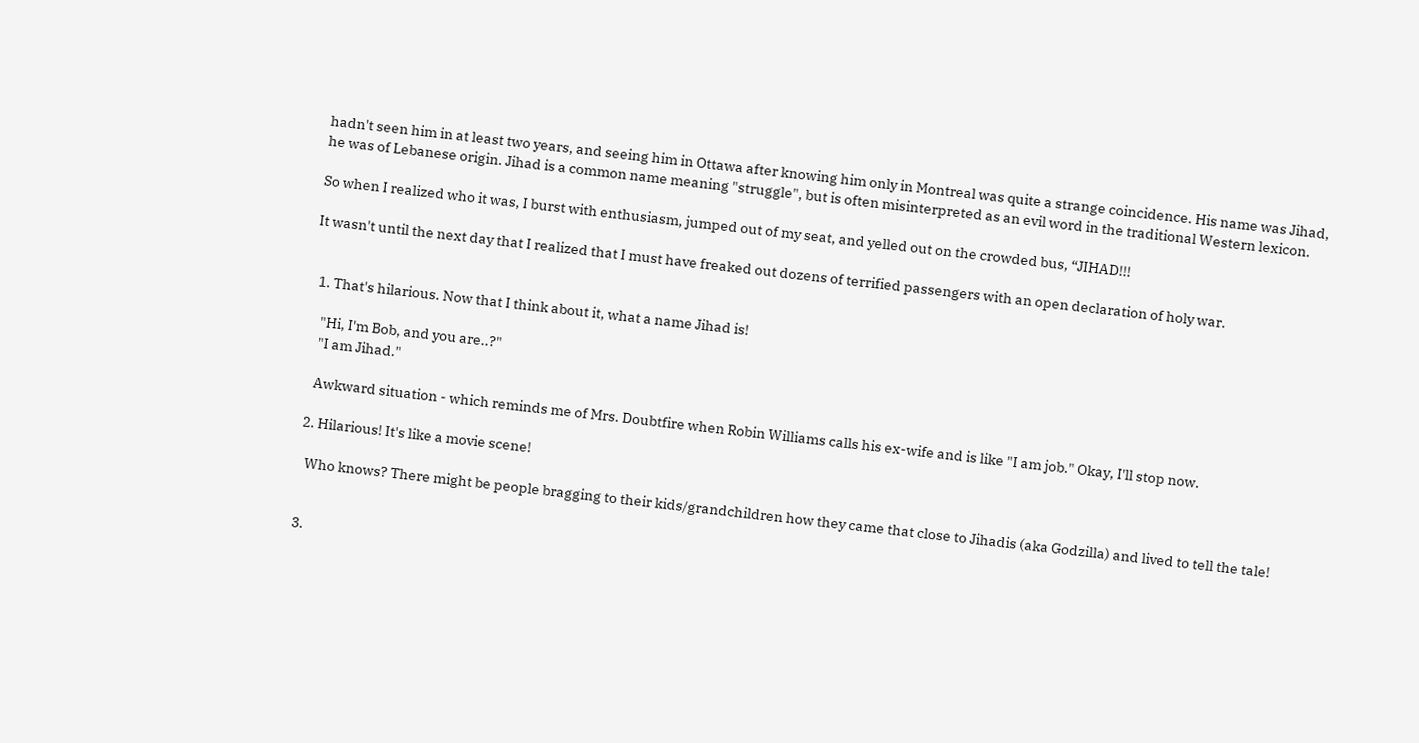hadn't seen him in at least two years, and seeing him in Ottawa after knowing him only in Montreal was quite a strange coincidence. His name was Jihad, he was of Lebanese origin. Jihad is a common name meaning "struggle", but is often misinterpreted as an evil word in the traditional Western lexicon.

So when I realized who it was, I burst with enthusiasm, jumped out of my seat, and yelled out on the crowded bus, “JIHAD!!!

It wasn't until the next day that I realized that I must have freaked out dozens of terrified passengers with an open declaration of holy war.


  1. That's hilarious. Now that I think about it, what a name Jihad is!

    "Hi, I'm Bob, and you are..?"
    "I am Jihad."

    Awkward situation - which reminds me of Mrs. Doubtfire when Robin Williams calls his ex-wife and is like "I am job." Okay, I'll stop now.

  2. Hilarious! It's like a movie scene!

    Who knows? There might be people bragging to their kids/grandchildren how they came that close to Jihadis (aka Godzilla) and lived to tell the tale!


  3.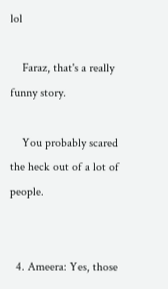lol

    Faraz, that's a really funny story.

    You probably scared the heck out of a lot of people.


  4. Ameera: Yes, those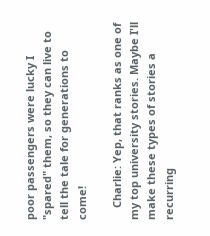poor passengers were lucky I "spared" them, so they can live to tell the tale for generations to come!

    Charlie: Yep, that ranks as one of my top university stories. Maybe I'll make these types of stories a recurring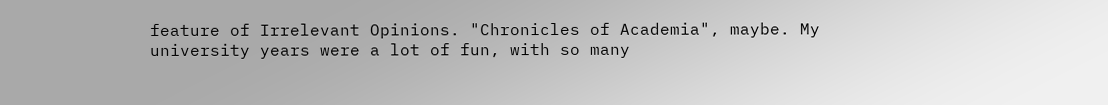feature of Irrelevant Opinions. "Chronicles of Academia", maybe. My university years were a lot of fun, with so many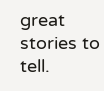great stories to tell.